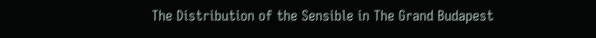The Distribution of the Sensible in The Grand Budapest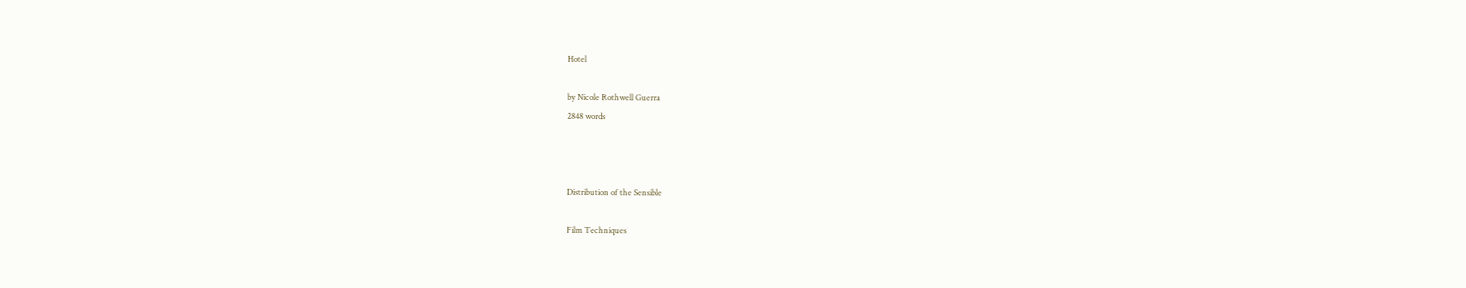Hotel

by Nicole Rothwell Guerra
2848 words



Distribution of the Sensible

Film Techniques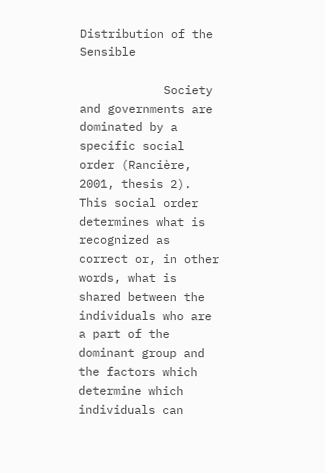Distribution of the Sensible

            Society and governments are dominated by a specific social order (Rancière, 2001, thesis 2). This social order determines what is recognized as correct or, in other words, what is shared between the individuals who are a part of the dominant group and the factors which determine which individuals can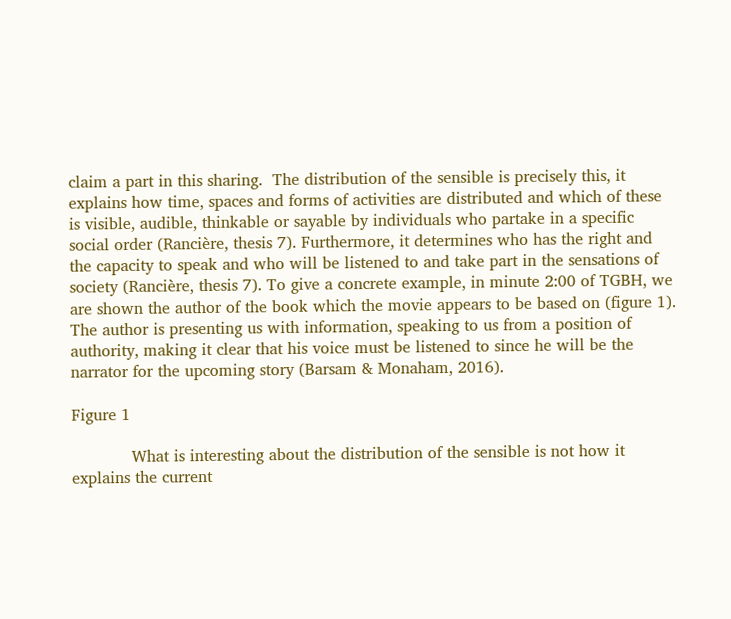claim a part in this sharing.  The distribution of the sensible is precisely this, it explains how time, spaces and forms of activities are distributed and which of these is visible, audible, thinkable or sayable by individuals who partake in a specific social order (Rancière, thesis 7). Furthermore, it determines who has the right and the capacity to speak and who will be listened to and take part in the sensations of society (Rancière, thesis 7). To give a concrete example, in minute 2:00 of TGBH, we are shown the author of the book which the movie appears to be based on (figure 1). The author is presenting us with information, speaking to us from a position of authority, making it clear that his voice must be listened to since he will be the narrator for the upcoming story (Barsam & Monaham, 2016).

Figure 1

            What is interesting about the distribution of the sensible is not how it explains the current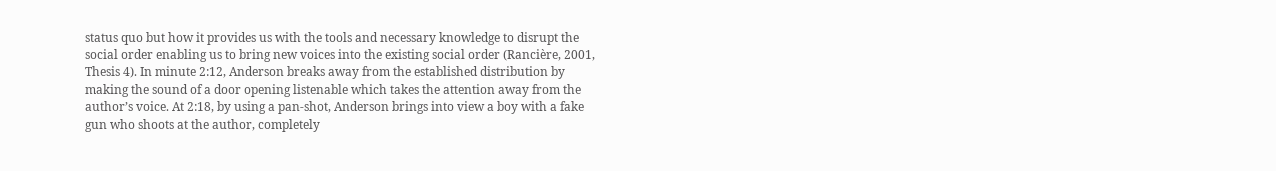status quo but how it provides us with the tools and necessary knowledge to disrupt the social order enabling us to bring new voices into the existing social order (Rancière, 2001, Thesis 4). In minute 2:12, Anderson breaks away from the established distribution by making the sound of a door opening listenable which takes the attention away from the author’s voice. At 2:18, by using a pan-shot, Anderson brings into view a boy with a fake gun who shoots at the author, completely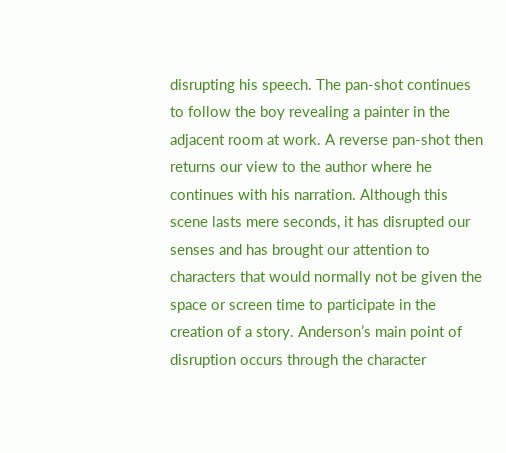disrupting his speech. The pan-shot continues to follow the boy revealing a painter in the adjacent room at work. A reverse pan-shot then returns our view to the author where he continues with his narration. Although this scene lasts mere seconds, it has disrupted our senses and has brought our attention to characters that would normally not be given the space or screen time to participate in the creation of a story. Anderson’s main point of disruption occurs through the character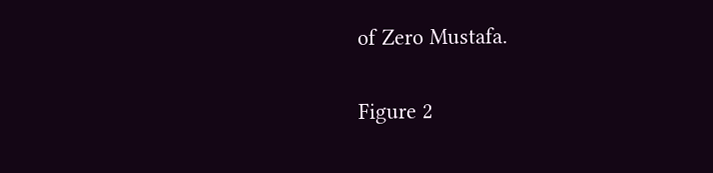of Zero Mustafa.

Figure 2